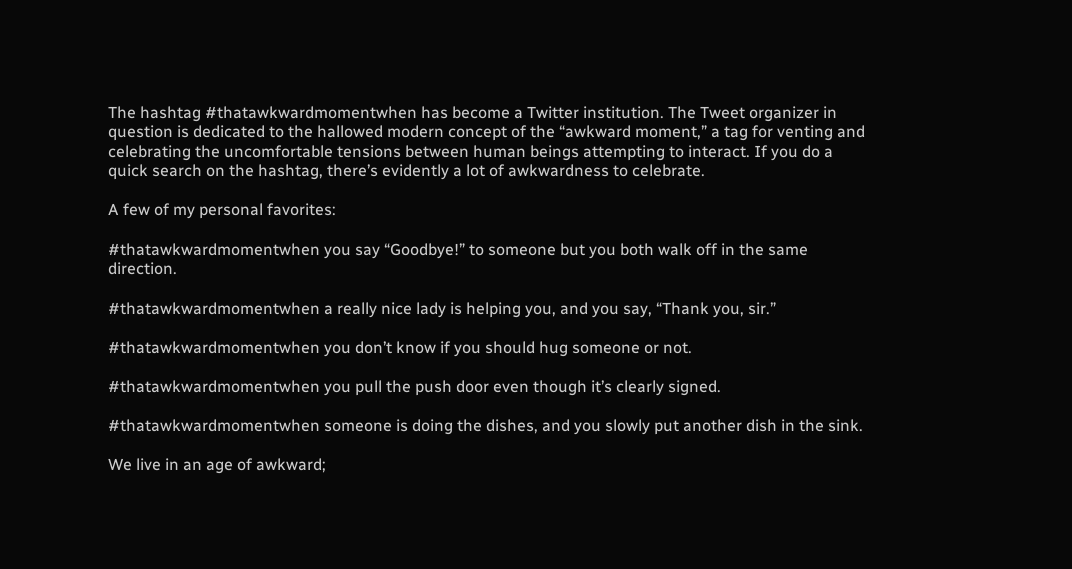The hashtag #thatawkwardmomentwhen has become a Twitter institution. The Tweet organizer in question is dedicated to the hallowed modern concept of the “awkward moment,” a tag for venting and celebrating the uncomfortable tensions between human beings attempting to interact. If you do a quick search on the hashtag, there’s evidently a lot of awkwardness to celebrate.

A few of my personal favorites:

#thatawkwardmomentwhen you say “Goodbye!” to someone but you both walk off in the same direction.

#thatawkwardmomentwhen a really nice lady is helping you, and you say, “Thank you, sir.”

#thatawkwardmomentwhen you don’t know if you should hug someone or not.

#thatawkwardmomentwhen you pull the push door even though it’s clearly signed.

#thatawkwardmomentwhen someone is doing the dishes, and you slowly put another dish in the sink.

We live in an age of awkward;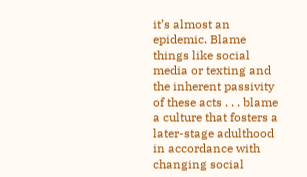it’s almost an epidemic. Blame things like social media or texting and the inherent passivity of these acts . . . blame a culture that fosters a later-stage adulthood in accordance with changing social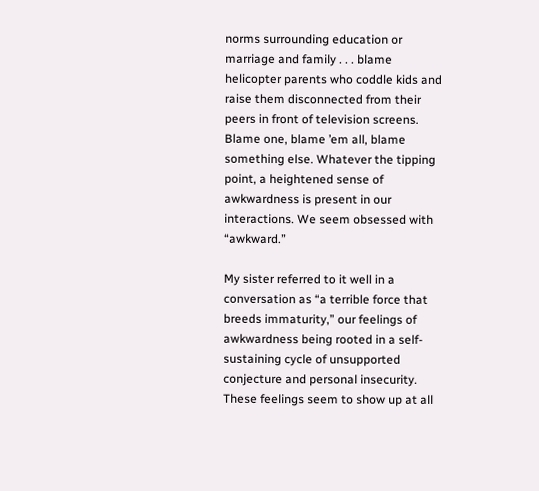norms surrounding education or marriage and family . . . blame helicopter parents who coddle kids and raise them disconnected from their peers in front of television screens. Blame one, blame ’em all, blame something else. Whatever the tipping point, a heightened sense of awkwardness is present in our interactions. We seem obsessed with “awkward.”

My sister referred to it well in a conversation as “a terrible force that breeds immaturity,” our feelings of awkwardness being rooted in a self-sustaining cycle of unsupported conjecture and personal insecurity. These feelings seem to show up at all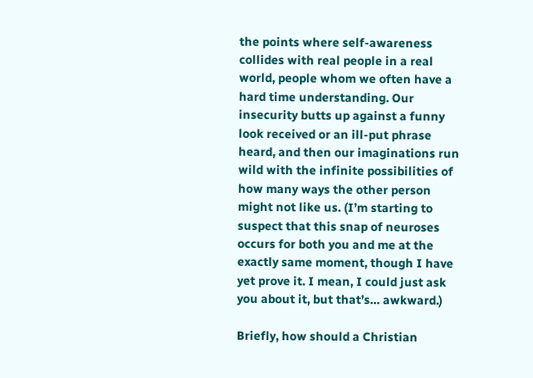the points where self-awareness collides with real people in a real world, people whom we often have a hard time understanding. Our insecurity butts up against a funny look received or an ill-put phrase heard, and then our imaginations run wild with the infinite possibilities of how many ways the other person might not like us. (I’m starting to suspect that this snap of neuroses occurs for both you and me at the exactly same moment, though I have yet prove it. I mean, I could just ask you about it, but that’s… awkward.)

Briefly, how should a Christian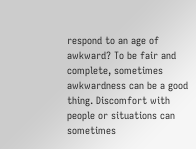respond to an age of awkward? To be fair and complete, sometimes awkwardness can be a good thing. Discomfort with people or situations can sometimes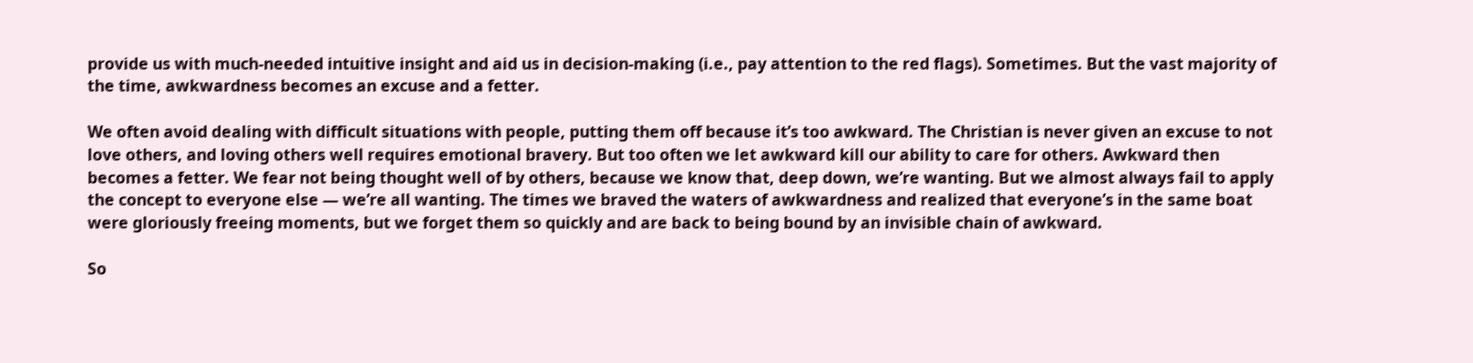provide us with much-needed intuitive insight and aid us in decision-making (i.e., pay attention to the red flags). Sometimes. But the vast majority of the time, awkwardness becomes an excuse and a fetter.

We often avoid dealing with difficult situations with people, putting them off because it’s too awkward. The Christian is never given an excuse to not love others, and loving others well requires emotional bravery. But too often we let awkward kill our ability to care for others. Awkward then becomes a fetter. We fear not being thought well of by others, because we know that, deep down, we’re wanting. But we almost always fail to apply the concept to everyone else — we’re all wanting. The times we braved the waters of awkwardness and realized that everyone’s in the same boat were gloriously freeing moments, but we forget them so quickly and are back to being bound by an invisible chain of awkward.

So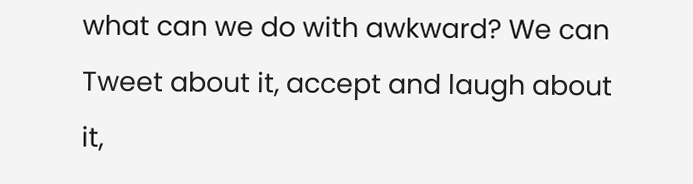what can we do with awkward? We can Tweet about it, accept and laugh about it,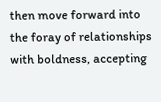then move forward into the foray of relationships with boldness, accepting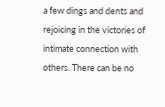a few dings and dents and rejoicing in the victories of intimate connection with others. There can be no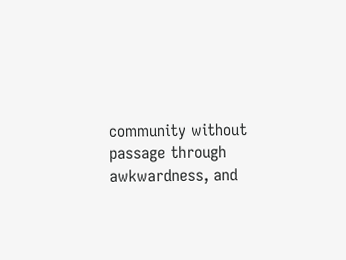community without passage through awkwardness, and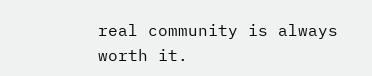real community is always worth it.